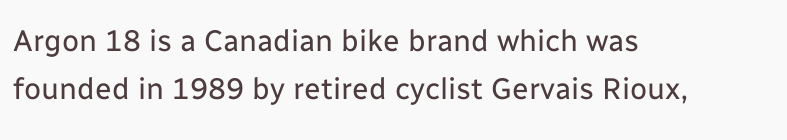Argon 18 is a Canadian bike brand which was founded in 1989 by retired cyclist Gervais Rioux,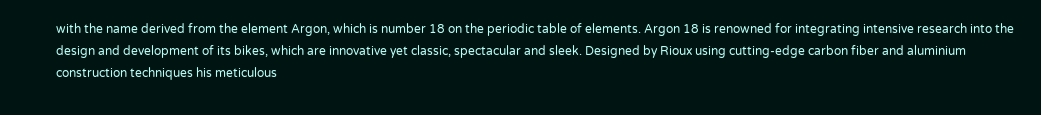with the name derived from the element Argon, which is number 18 on the periodic table of elements. Argon 18 is renowned for integrating intensive research into the design and development of its bikes, which are innovative yet classic, spectacular and sleek. Designed by Rioux using cutting-edge carbon fiber and aluminium construction techniques his meticulous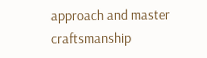approach and master craftsmanship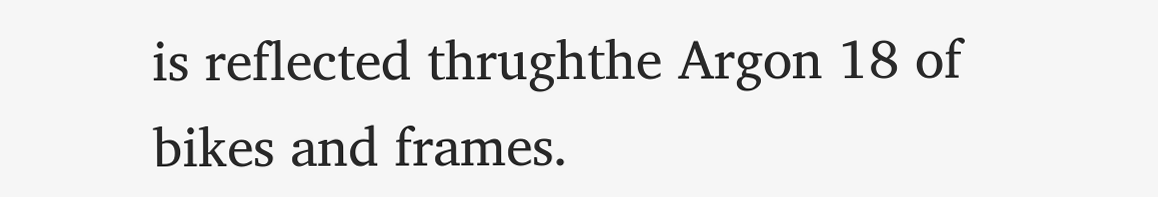is reflected thrughthe Argon 18 of bikes and frames.